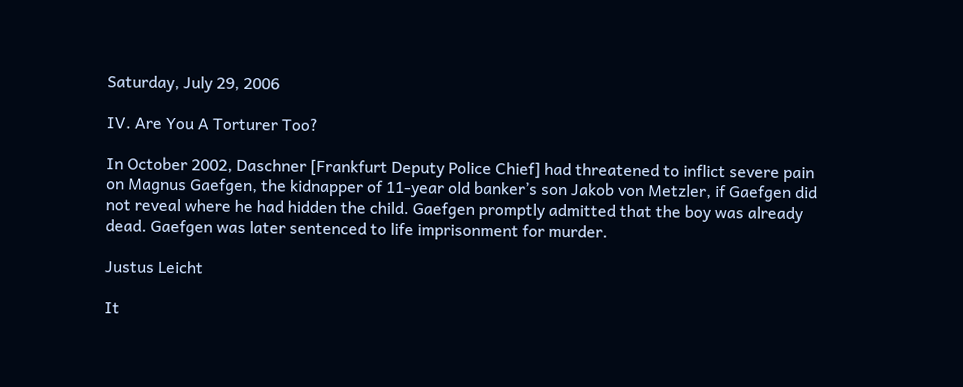Saturday, July 29, 2006

IV. Are You A Torturer Too?

In October 2002, Daschner [Frankfurt Deputy Police Chief] had threatened to inflict severe pain on Magnus Gaefgen, the kidnapper of 11-year old banker’s son Jakob von Metzler, if Gaefgen did not reveal where he had hidden the child. Gaefgen promptly admitted that the boy was already dead. Gaefgen was later sentenced to life imprisonment for murder.

Justus Leicht

It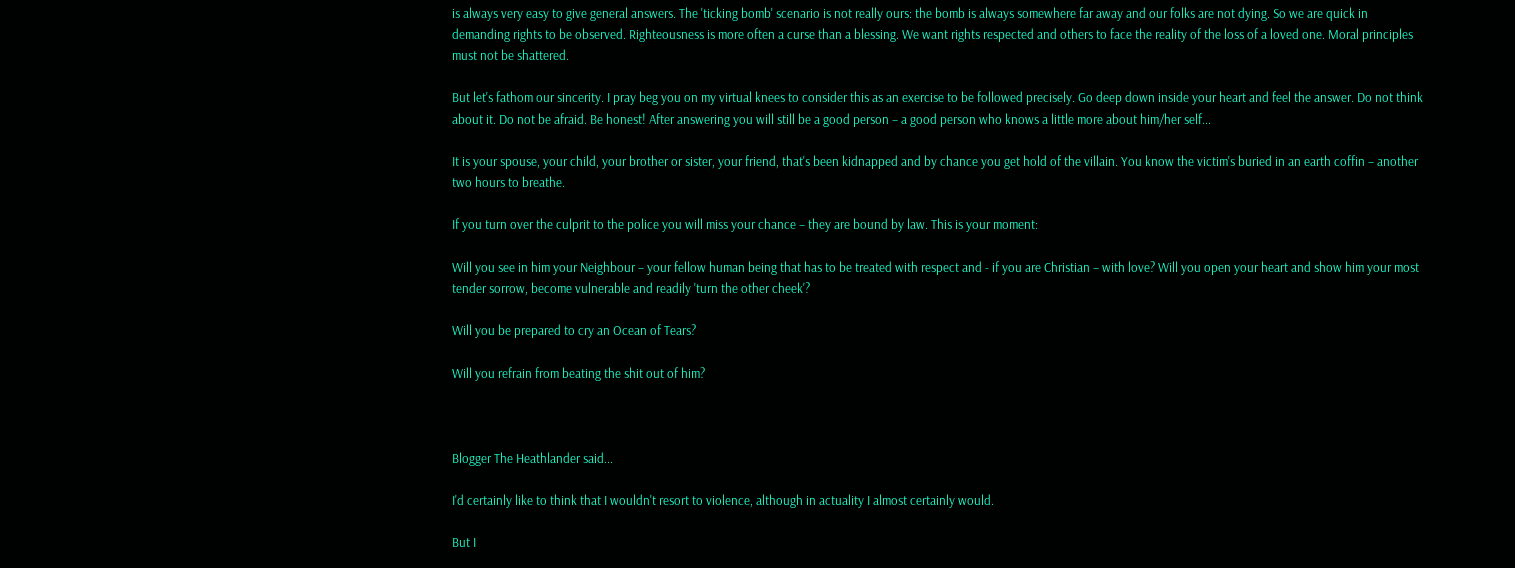is always very easy to give general answers. The 'ticking bomb' scenario is not really ours: the bomb is always somewhere far away and our folks are not dying. So we are quick in demanding rights to be observed. Righteousness is more often a curse than a blessing. We want rights respected and others to face the reality of the loss of a loved one. Moral principles must not be shattered.

But let's fathom our sincerity. I pray beg you on my virtual knees to consider this as an exercise to be followed precisely. Go deep down inside your heart and feel the answer. Do not think about it. Do not be afraid. Be honest! After answering you will still be a good person – a good person who knows a little more about him/her self...

It is your spouse, your child, your brother or sister, your friend, that's been kidnapped and by chance you get hold of the villain. You know the victim's buried in an earth coffin – another two hours to breathe.

If you turn over the culprit to the police you will miss your chance – they are bound by law. This is your moment:

Will you see in him your Neighbour – your fellow human being that has to be treated with respect and - if you are Christian – with love? Will you open your heart and show him your most tender sorrow, become vulnerable and readily 'turn the other cheek'?

Will you be prepared to cry an Ocean of Tears?

Will you refrain from beating the shit out of him?



Blogger The Heathlander said...

I'd certainly like to think that I wouldn't resort to violence, although in actuality I almost certainly would.

But I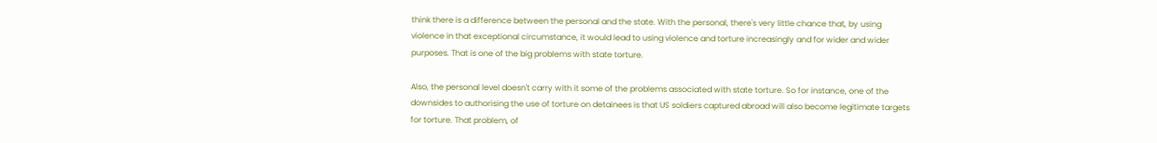think there is a difference between the personal and the state. With the personal, there's very little chance that, by using violence in that exceptional circumstance, it would lead to using violence and torture increasingly and for wider and wider purposes. That is one of the big problems with state torture.

Also, the personal level doesn't carry with it some of the problems associated with state torture. So for instance, one of the downsides to authorising the use of torture on detainees is that US soldiers captured abroad will also become legitimate targets for torture. That problem, of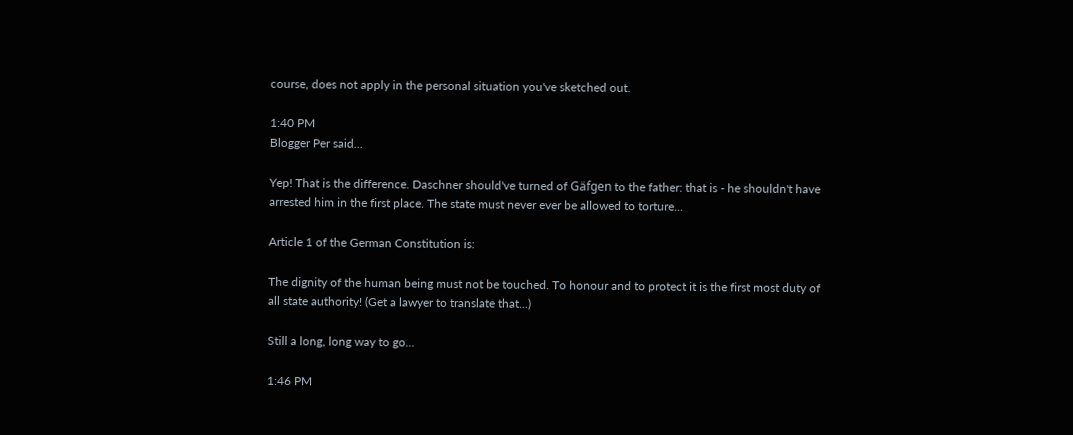course, does not apply in the personal situation you've sketched out.

1:40 PM
Blogger Per said...

Yep! That is the difference. Daschner should've turned of Gäfgen to the father: that is - he shouldn't have arrested him in the first place. The state must never ever be allowed to torture...

Article 1 of the German Constitution is:

The dignity of the human being must not be touched. To honour and to protect it is the first most duty of all state authority! (Get a lawyer to translate that...)

Still a long, long way to go...

1:46 PM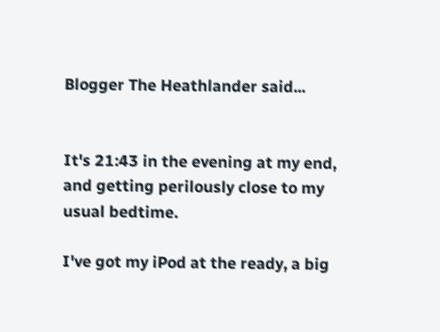Blogger The Heathlander said...


It's 21:43 in the evening at my end, and getting perilously close to my usual bedtime.

I've got my iPod at the ready, a big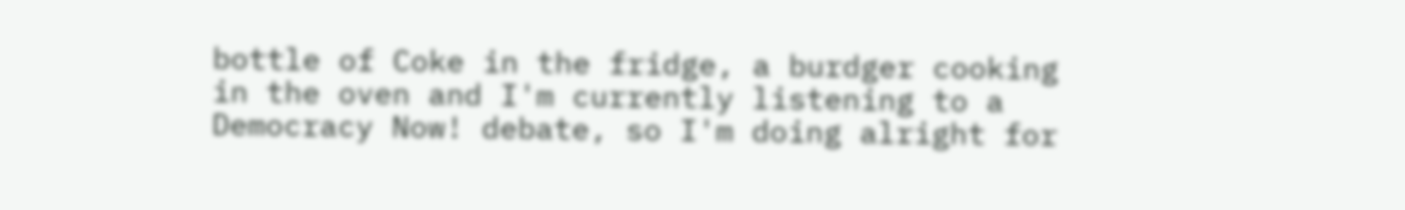bottle of Coke in the fridge, a burdger cooking in the oven and I'm currently listening to a Democracy Now! debate, so I'm doing alright for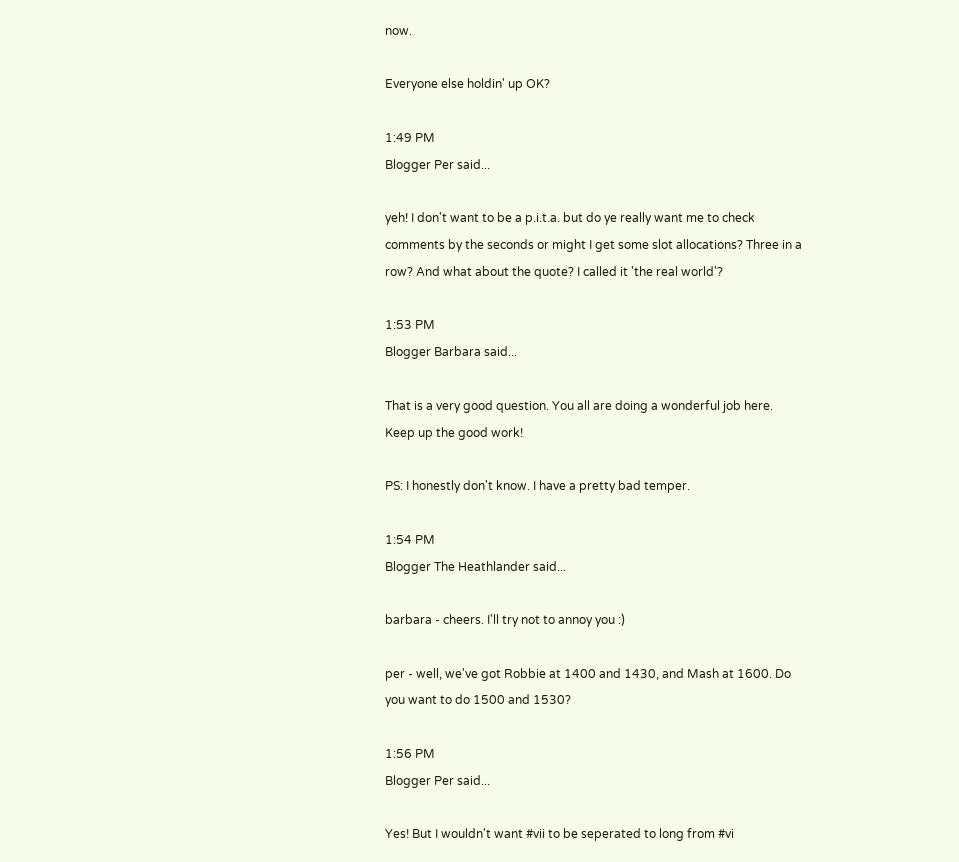now.

Everyone else holdin' up OK?

1:49 PM
Blogger Per said...

yeh! I don't want to be a p.i.t.a. but do ye really want me to check comments by the seconds or might I get some slot allocations? Three in a row? And what about the quote? I called it 'the real world'?

1:53 PM
Blogger Barbara said...

That is a very good question. You all are doing a wonderful job here. Keep up the good work!

PS: I honestly don't know. I have a pretty bad temper.

1:54 PM
Blogger The Heathlander said...

barbara - cheers. I'll try not to annoy you :)

per - well, we've got Robbie at 1400 and 1430, and Mash at 1600. Do you want to do 1500 and 1530?

1:56 PM
Blogger Per said...

Yes! But I wouldn't want #vii to be seperated to long from #vi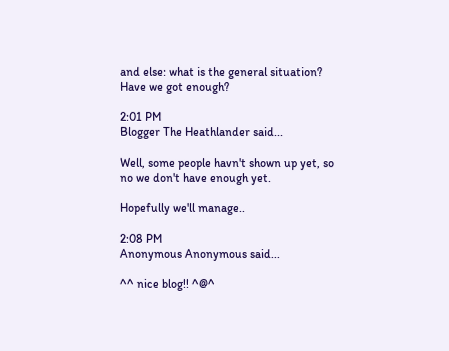and else: what is the general situation? Have we got enough?

2:01 PM
Blogger The Heathlander said...

Well, some people havn't shown up yet, so no we don't have enough yet.

Hopefully we'll manage..

2:08 PM
Anonymous Anonymous said...

^^ nice blog!! ^@^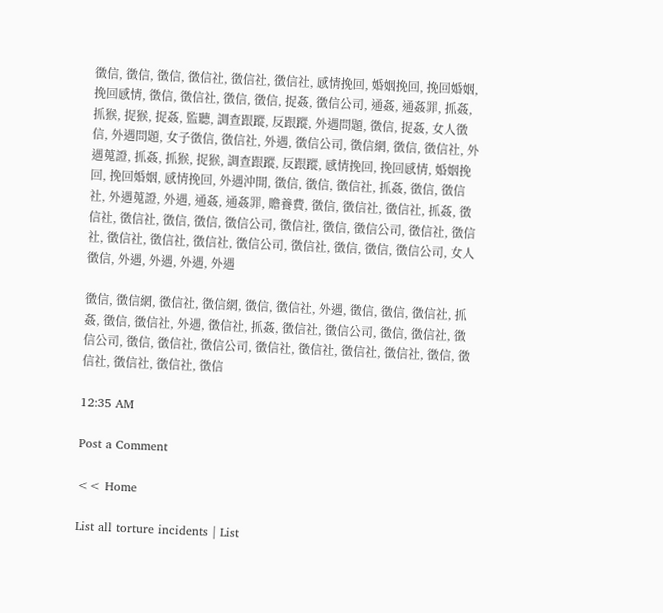徵信, 徵信, 徵信, 徵信社, 徵信社, 徵信社, 感情挽回, 婚姻挽回, 挽回婚姻, 挽回感情, 徵信, 徵信社, 徵信, 徵信, 捉姦, 徵信公司, 通姦, 通姦罪, 抓姦, 抓猴, 捉猴, 捉姦, 監聽, 調查跟蹤, 反跟蹤, 外遇問題, 徵信, 捉姦, 女人徵信, 外遇問題, 女子徵信, 徵信社, 外遇, 徵信公司, 徵信網, 徵信, 徵信社, 外遇蒐證, 抓姦, 抓猴, 捉猴, 調查跟蹤, 反跟蹤, 感情挽回, 挽回感情, 婚姻挽回, 挽回婚姻, 感情挽回, 外遇沖開, 徵信, 徵信, 徵信社, 抓姦, 徵信, 徵信社, 外遇蒐證, 外遇, 通姦, 通姦罪, 贍養費, 徵信, 徵信社, 徵信社, 抓姦, 徵信社, 徵信社, 徵信, 徵信, 徵信公司, 徵信社, 徵信, 徵信公司, 徵信社, 徵信社, 徵信社, 徵信社, 徵信社, 徵信公司, 徵信社, 徵信, 徵信, 徵信公司, 女人徵信, 外遇, 外遇, 外遇, 外遇

徵信, 徵信網, 徵信社, 徵信網, 徵信, 徵信社, 外遇, 徵信, 徵信, 徵信社, 抓姦, 徵信, 徵信社, 外遇, 徵信社, 抓姦, 徵信社, 徵信公司, 徵信, 徵信社, 徵信公司, 徵信, 徵信社, 徵信公司, 徵信社, 徵信社, 徵信社, 徵信社, 徵信, 徵信社, 徵信社, 徵信社, 徵信

12:35 AM

Post a Comment

<< Home

List all torture incidents | List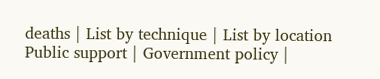deaths | List by technique | List by location
Public support | Government policy |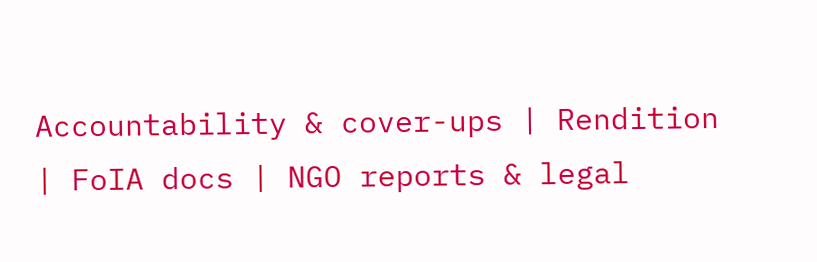Accountability & cover-ups | Rendition | FoIA docs | NGO reports & legal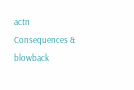actn
Consequences & blowback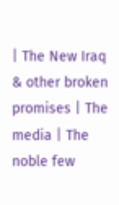| The New Iraq & other broken promises | The media | The noble few